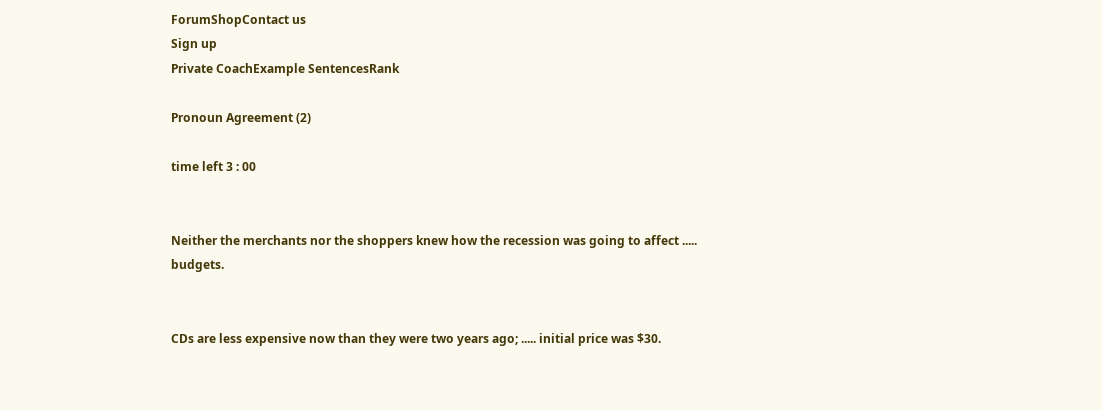ForumShopContact us
Sign up
Private CoachExample SentencesRank

Pronoun Agreement (2)

time left 3 : 00


Neither the merchants nor the shoppers knew how the recession was going to affect ..... budgets.


CDs are less expensive now than they were two years ago; ..... initial price was $30.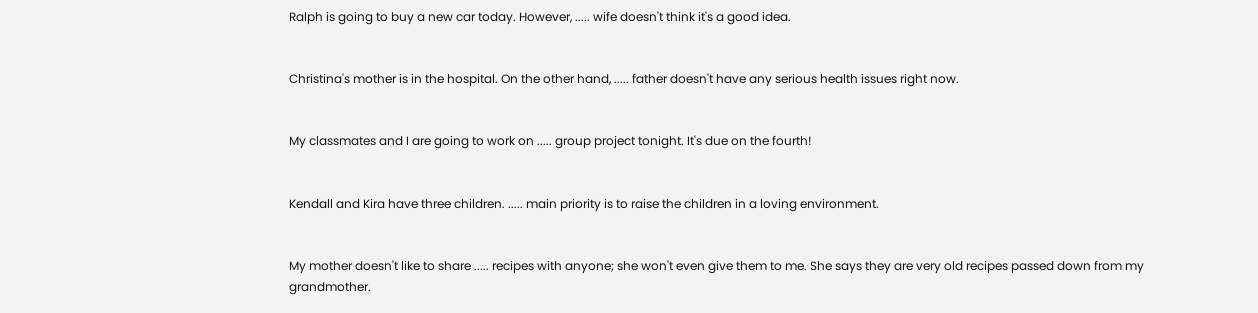Ralph is going to buy a new car today. However, ..... wife doesn't think it's a good idea.


Christina's mother is in the hospital. On the other hand, ..... father doesn't have any serious health issues right now.


My classmates and I are going to work on ..... group project tonight. It's due on the fourth!


Kendall and Kira have three children. ..... main priority is to raise the children in a loving environment.


My mother doesn't like to share ..... recipes with anyone; she won't even give them to me. She says they are very old recipes passed down from my grandmother.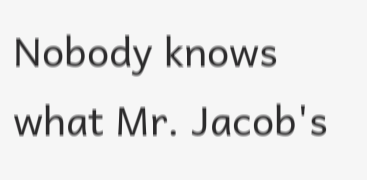Nobody knows what Mr. Jacob's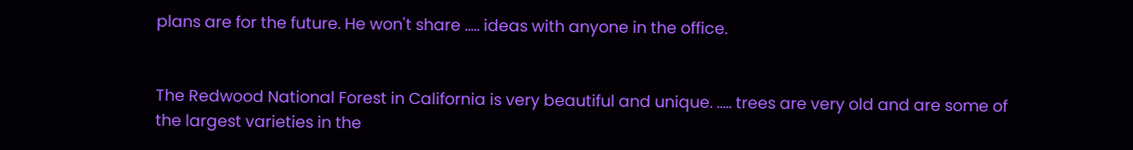plans are for the future. He won't share ..... ideas with anyone in the office.


The Redwood National Forest in California is very beautiful and unique. ..... trees are very old and are some of the largest varieties in the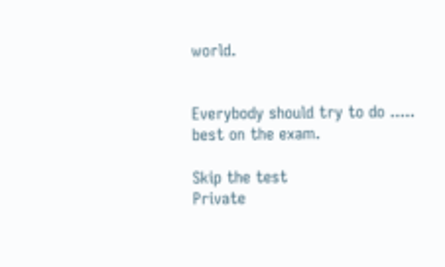world.


Everybody should try to do ..... best on the exam.

Skip the test
Private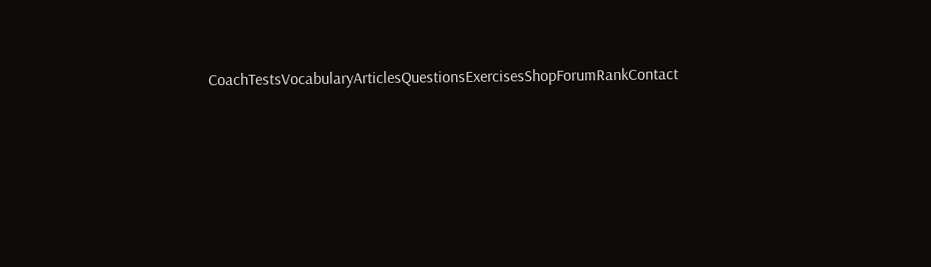CoachTestsVocabularyArticlesQuestionsExercisesShopForumRankContact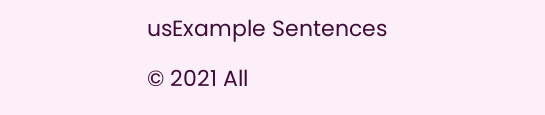usExample Sentences

© 2021 All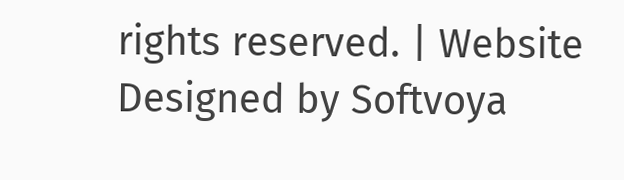rights reserved. | Website Designed by Softvoya